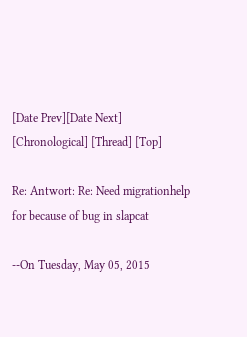[Date Prev][Date Next] [Chronological] [Thread] [Top]

Re: Antwort: Re: Need migrationhelp for because of bug in slapcat

--On Tuesday, May 05, 2015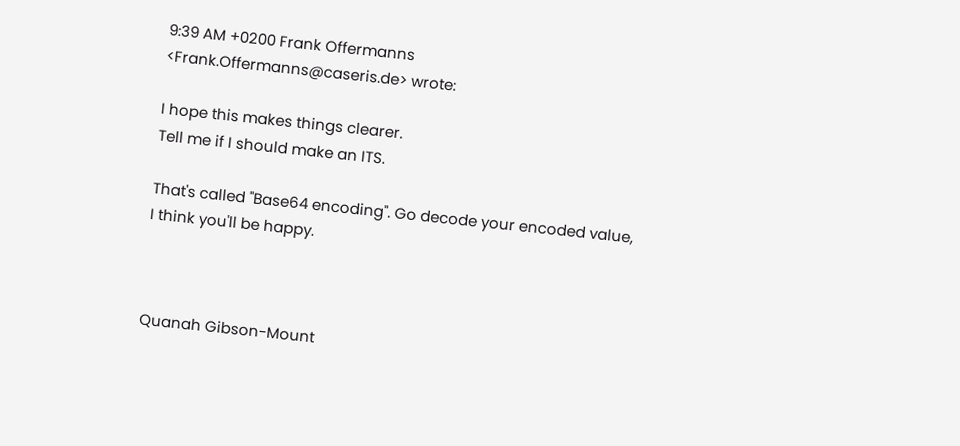9:39 AM +0200 Frank Offermanns <Frank.Offermanns@caseris.de> wrote:

I hope this makes things clearer.
Tell me if I should make an ITS.

That's called "Base64 encoding". Go decode your encoded value, I think you'll be happy.



Quanah Gibson-Mount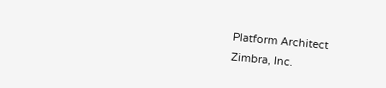Platform Architect
Zimbra, Inc.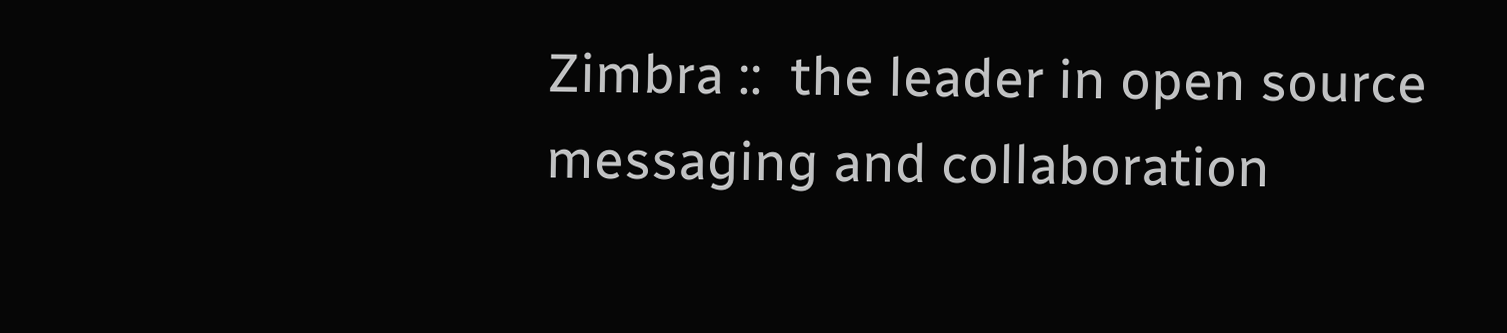Zimbra ::  the leader in open source messaging and collaboration